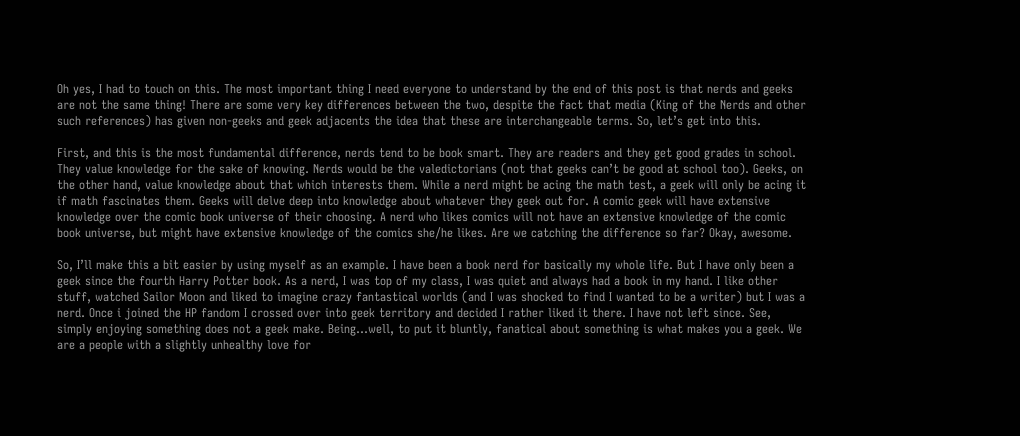Oh yes, I had to touch on this. The most important thing I need everyone to understand by the end of this post is that nerds and geeks are not the same thing! There are some very key differences between the two, despite the fact that media (King of the Nerds and other such references) has given non-geeks and geek adjacents the idea that these are interchangeable terms. So, let’s get into this.

First, and this is the most fundamental difference, nerds tend to be book smart. They are readers and they get good grades in school. They value knowledge for the sake of knowing. Nerds would be the valedictorians (not that geeks can’t be good at school too). Geeks, on the other hand, value knowledge about that which interests them. While a nerd might be acing the math test, a geek will only be acing it if math fascinates them. Geeks will delve deep into knowledge about whatever they geek out for. A comic geek will have extensive knowledge over the comic book universe of their choosing. A nerd who likes comics will not have an extensive knowledge of the comic book universe, but might have extensive knowledge of the comics she/he likes. Are we catching the difference so far? Okay, awesome.

So, I’ll make this a bit easier by using myself as an example. I have been a book nerd for basically my whole life. But I have only been a geek since the fourth Harry Potter book. As a nerd, I was top of my class, I was quiet and always had a book in my hand. I like other stuff, watched Sailor Moon and liked to imagine crazy fantastical worlds (and I was shocked to find I wanted to be a writer) but I was a nerd. Once i joined the HP fandom I crossed over into geek territory and decided I rather liked it there. I have not left since. See, simply enjoying something does not a geek make. Being…well, to put it bluntly, fanatical about something is what makes you a geek. We are a people with a slightly unhealthy love for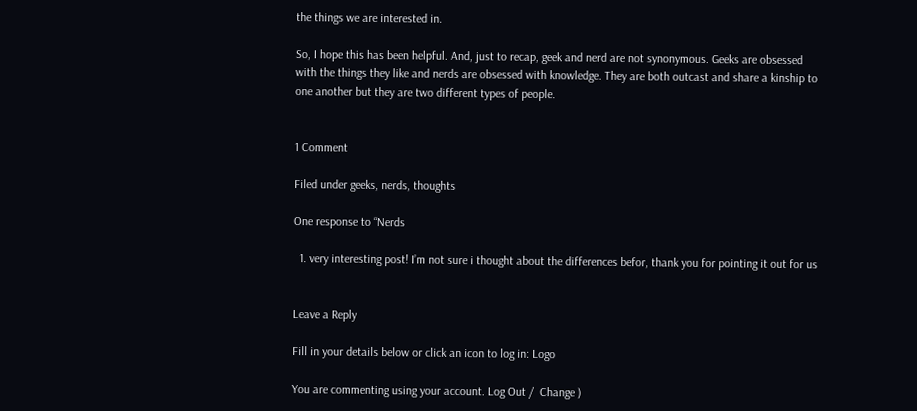the things we are interested in.

So, I hope this has been helpful. And, just to recap, geek and nerd are not synonymous. Geeks are obsessed with the things they like and nerds are obsessed with knowledge. They are both outcast and share a kinship to one another but they are two different types of people.


1 Comment

Filed under geeks, nerds, thoughts

One response to “Nerds

  1. very interesting post! I’m not sure i thought about the differences befor, thank you for pointing it out for us


Leave a Reply

Fill in your details below or click an icon to log in: Logo

You are commenting using your account. Log Out /  Change )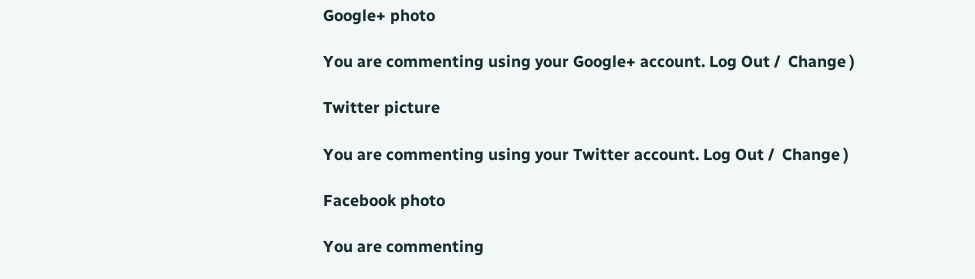Google+ photo

You are commenting using your Google+ account. Log Out /  Change )

Twitter picture

You are commenting using your Twitter account. Log Out /  Change )

Facebook photo

You are commenting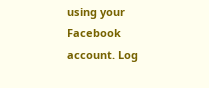using your Facebook account. Log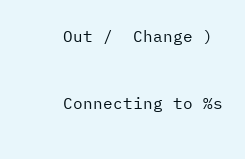Out /  Change )


Connecting to %s